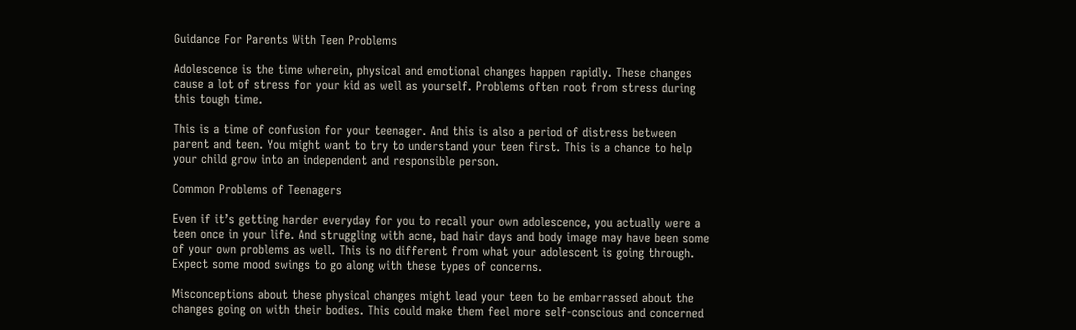Guidance For Parents With Teen Problems

Adolescence is the time wherein, physical and emotional changes happen rapidly. These changes cause a lot of stress for your kid as well as yourself. Problems often root from stress during this tough time.

This is a time of confusion for your teenager. And this is also a period of distress between parent and teen. You might want to try to understand your teen first. This is a chance to help your child grow into an independent and responsible person.

Common Problems of Teenagers

Even if it’s getting harder everyday for you to recall your own adolescence, you actually were a teen once in your life. And struggling with acne, bad hair days and body image may have been some of your own problems as well. This is no different from what your adolescent is going through. Expect some mood swings to go along with these types of concerns.

Misconceptions about these physical changes might lead your teen to be embarrassed about the changes going on with their bodies. This could make them feel more self-conscious and concerned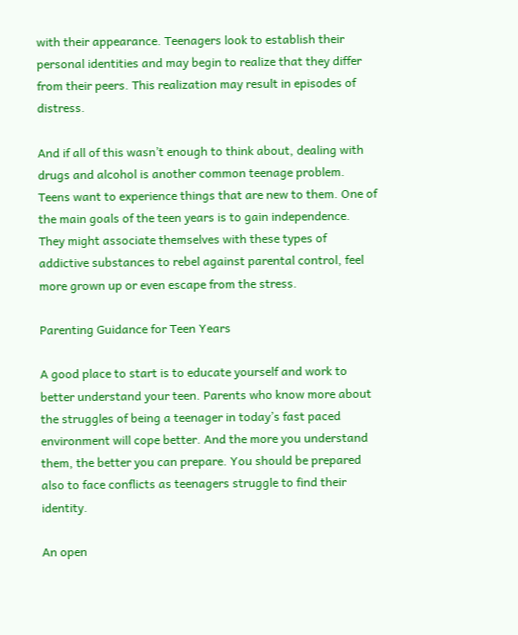with their appearance. Teenagers look to establish their personal identities and may begin to realize that they differ from their peers. This realization may result in episodes of distress.

And if all of this wasn’t enough to think about, dealing with drugs and alcohol is another common teenage problem. Teens want to experience things that are new to them. One of the main goals of the teen years is to gain independence. They might associate themselves with these types of addictive substances to rebel against parental control, feel more grown up or even escape from the stress.

Parenting Guidance for Teen Years

A good place to start is to educate yourself and work to better understand your teen. Parents who know more about the struggles of being a teenager in today’s fast paced environment will cope better. And the more you understand them, the better you can prepare. You should be prepared also to face conflicts as teenagers struggle to find their identity.

An open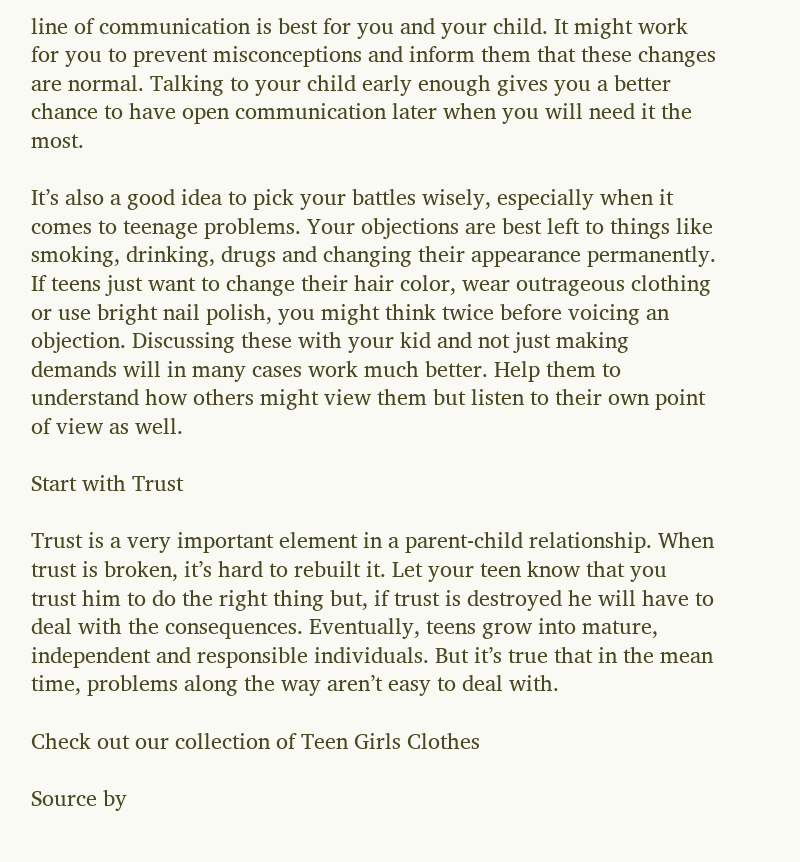line of communication is best for you and your child. It might work for you to prevent misconceptions and inform them that these changes are normal. Talking to your child early enough gives you a better chance to have open communication later when you will need it the most.

It’s also a good idea to pick your battles wisely, especially when it comes to teenage problems. Your objections are best left to things like smoking, drinking, drugs and changing their appearance permanently. If teens just want to change their hair color, wear outrageous clothing or use bright nail polish, you might think twice before voicing an objection. Discussing these with your kid and not just making demands will in many cases work much better. Help them to understand how others might view them but listen to their own point of view as well.

Start with Trust

Trust is a very important element in a parent-child relationship. When trust is broken, it’s hard to rebuilt it. Let your teen know that you trust him to do the right thing but, if trust is destroyed he will have to deal with the consequences. Eventually, teens grow into mature, independent and responsible individuals. But it’s true that in the mean time, problems along the way aren’t easy to deal with.

Check out our collection of Teen Girls Clothes

Source by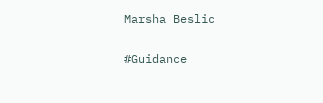Marsha Beslic

#Guidance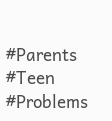#Parents #Teen #Problems